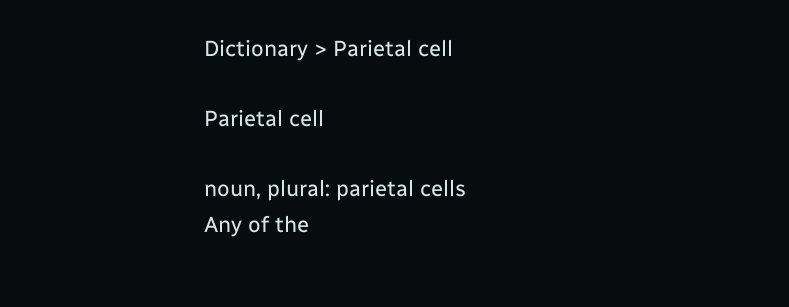Dictionary > Parietal cell

Parietal cell

noun, plural: parietal cells
Any of the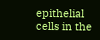epithelial cells in the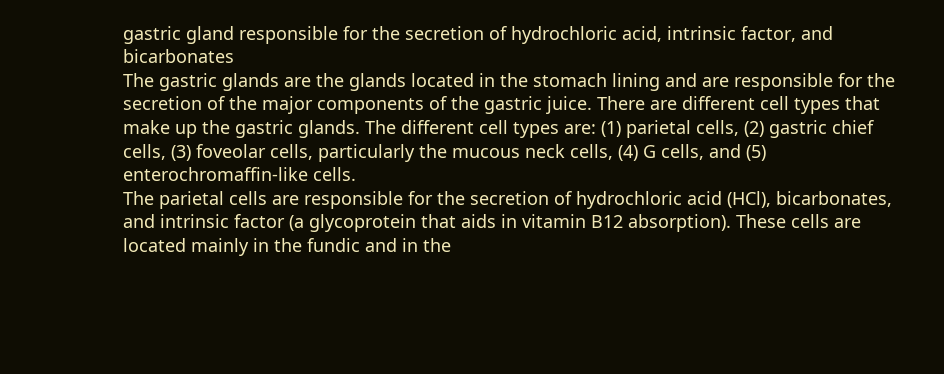gastric gland responsible for the secretion of hydrochloric acid, intrinsic factor, and bicarbonates
The gastric glands are the glands located in the stomach lining and are responsible for the secretion of the major components of the gastric juice. There are different cell types that make up the gastric glands. The different cell types are: (1) parietal cells, (2) gastric chief cells, (3) foveolar cells, particularly the mucous neck cells, (4) G cells, and (5) enterochromaffin-like cells.
The parietal cells are responsible for the secretion of hydrochloric acid (HCl), bicarbonates, and intrinsic factor (a glycoprotein that aids in vitamin B12 absorption). These cells are located mainly in the fundic and in the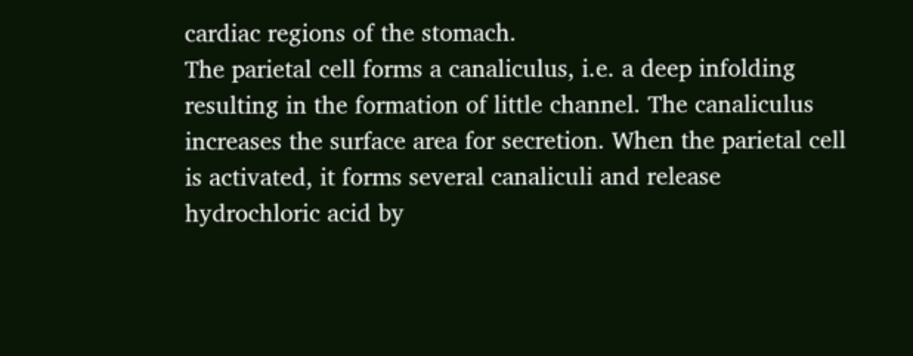cardiac regions of the stomach.
The parietal cell forms a canaliculus, i.e. a deep infolding resulting in the formation of little channel. The canaliculus increases the surface area for secretion. When the parietal cell is activated, it forms several canaliculi and release hydrochloric acid by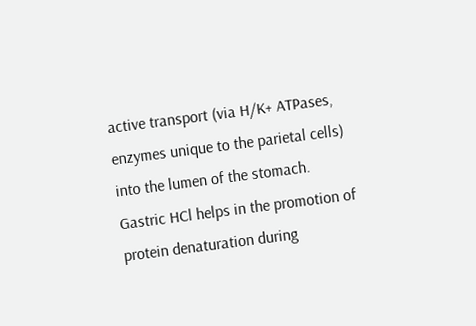active transport (via H/K+ ATPases, enzymes unique to the parietal cells) into the lumen of the stomach. Gastric HCl helps in the promotion of protein denaturation during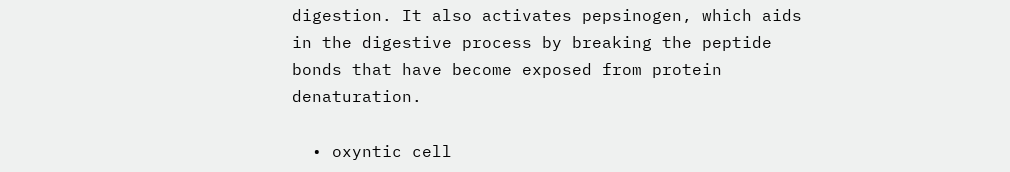digestion. It also activates pepsinogen, which aids in the digestive process by breaking the peptide bonds that have become exposed from protein denaturation.

  • oxyntic cell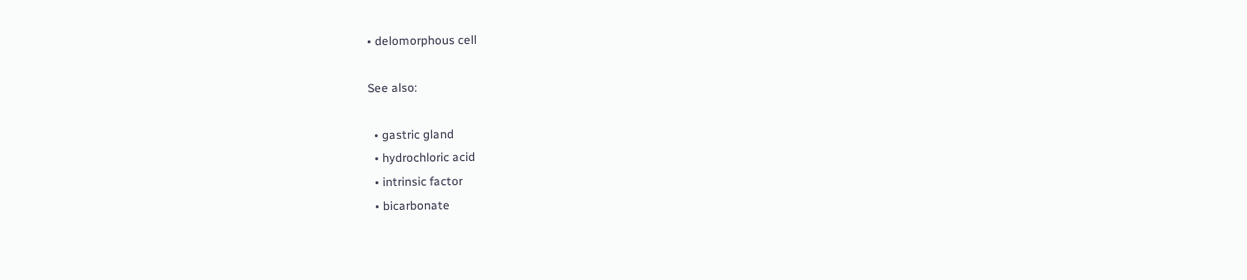• delomorphous cell

See also:

  • gastric gland
  • hydrochloric acid
  • intrinsic factor
  • bicarbonate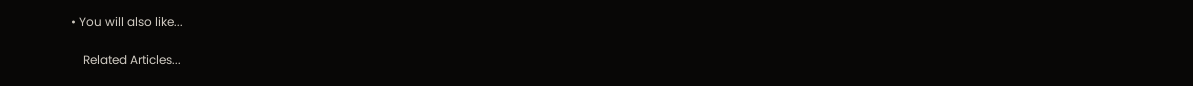• You will also like...

    Related Articles...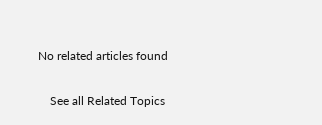No related articles found

    See all Related Topics